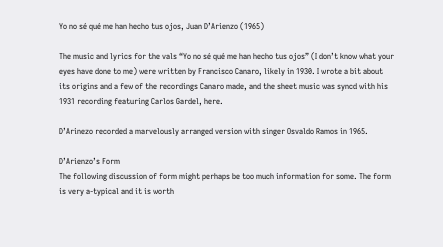Yo no sé qué me han hecho tus ojos, Juan D’Arienzo (1965)

The music and lyrics for the vals “Yo no sé qué me han hecho tus ojos” (I don’t know what your eyes have done to me) were written by Francisco Canaro, likely in 1930. I wrote a bit about its origins and a few of the recordings Canaro made, and the sheet music was syncd with his 1931 recording featuring Carlos Gardel, here.

D’Arinezo recorded a marvelously arranged version with singer Osvaldo Ramos in 1965.

D’Arienzo’s Form
The following discussion of form might perhaps be too much information for some. The form is very a-typical and it is worth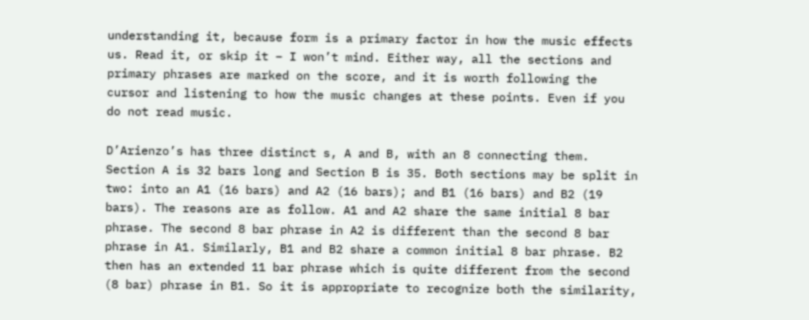understanding it, because form is a primary factor in how the music effects us. Read it, or skip it – I won’t mind. Either way, all the sections and primary phrases are marked on the score, and it is worth following the cursor and listening to how the music changes at these points. Even if you do not read music.

D’Arienzo’s has three distinct s, A and B, with an 8 connecting them. Section A is 32 bars long and Section B is 35. Both sections may be split in two: into an A1 (16 bars) and A2 (16 bars); and B1 (16 bars) and B2 (19 bars). The reasons are as follow. A1 and A2 share the same initial 8 bar phrase. The second 8 bar phrase in A2 is different than the second 8 bar phrase in A1. Similarly, B1 and B2 share a common initial 8 bar phrase. B2 then has an extended 11 bar phrase which is quite different from the second (8 bar) phrase in B1. So it is appropriate to recognize both the similarity,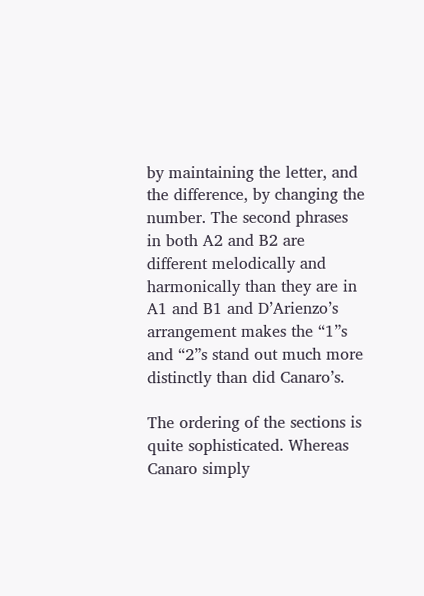by maintaining the letter, and the difference, by changing the number. The second phrases in both A2 and B2 are different melodically and harmonically than they are in A1 and B1 and D’Arienzo’s arrangement makes the “1”s and “2”s stand out much more distinctly than did Canaro’s.

The ordering of the sections is quite sophisticated. Whereas Canaro simply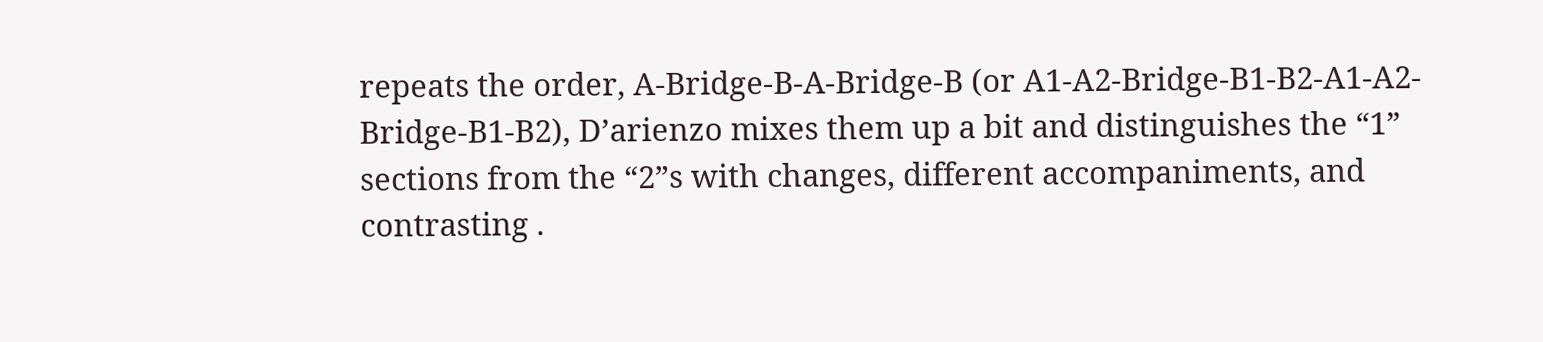repeats the order, A-Bridge-B-A-Bridge-B (or A1-A2-Bridge-B1-B2-A1-A2-Bridge-B1-B2), D’arienzo mixes them up a bit and distinguishes the “1” sections from the “2”s with changes, different accompaniments, and contrasting .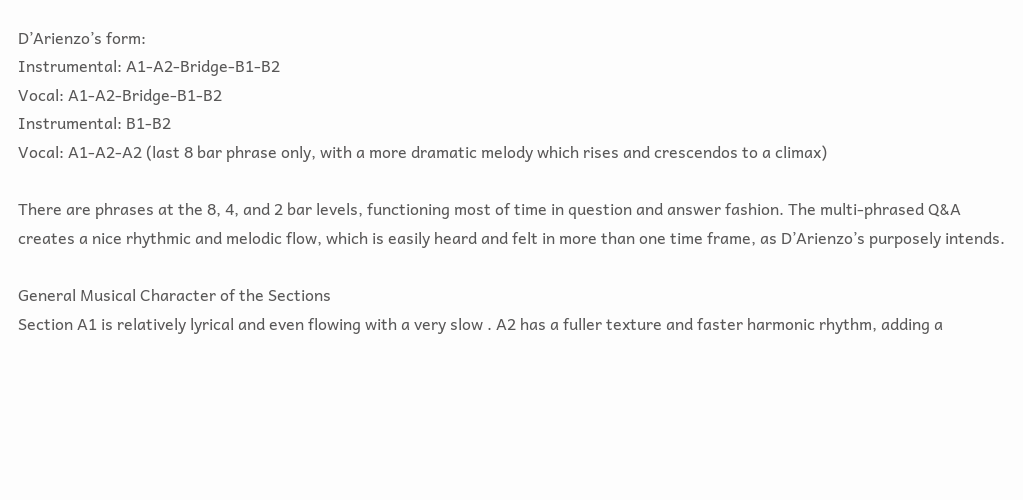D’Arienzo’s form:
Instrumental: A1-A2-Bridge-B1-B2
Vocal: A1-A2-Bridge-B1-B2
Instrumental: B1-B2
Vocal: A1-A2-A2 (last 8 bar phrase only, with a more dramatic melody which rises and crescendos to a climax)

There are phrases at the 8, 4, and 2 bar levels, functioning most of time in question and answer fashion. The multi-phrased Q&A creates a nice rhythmic and melodic flow, which is easily heard and felt in more than one time frame, as D’Arienzo’s purposely intends.

General Musical Character of the Sections
Section A1 is relatively lyrical and even flowing with a very slow . A2 has a fuller texture and faster harmonic rhythm, adding a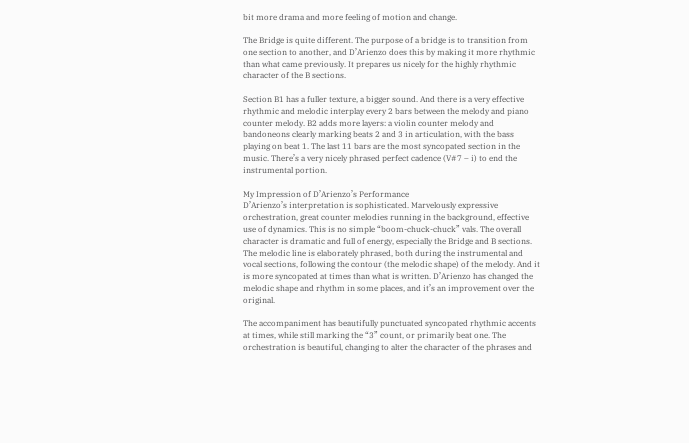bit more drama and more feeling of motion and change.

The Bridge is quite different. The purpose of a bridge is to transition from one section to another, and D’Arienzo does this by making it more rhythmic than what came previously. It prepares us nicely for the highly rhythmic character of the B sections.

Section B1 has a fuller texture, a bigger sound. And there is a very effective rhythmic and melodic interplay every 2 bars between the melody and piano counter melody. B2 adds more layers: a violin counter melody and bandoneons clearly marking beats 2 and 3 in articulation, with the bass playing on beat 1. The last 11 bars are the most syncopated section in the music. There’s a very nicely phrased perfect cadence (V#7 – i) to end the instrumental portion.

My Impression of D’Arienzo’s Performance
D’Arienzo’s interpretation is sophisticated. Marvelously expressive orchestration, great counter melodies running in the background, effective use of dynamics. This is no simple “boom-chuck-chuck” vals. The overall character is dramatic and full of energy, especially the Bridge and B sections. The melodic line is elaborately phrased, both during the instrumental and vocal sections, following the contour (the melodic shape) of the melody. And it is more syncopated at times than what is written. D’Arienzo has changed the melodic shape and rhythm in some places, and it’s an improvement over the original.

The accompaniment has beautifully punctuated syncopated rhythmic accents at times, while still marking the “3” count, or primarily beat one. The orchestration is beautiful, changing to alter the character of the phrases and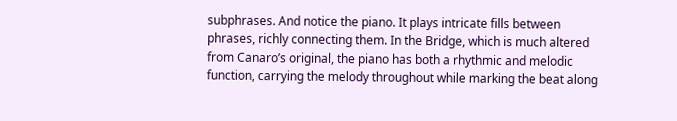subphrases. And notice the piano. It plays intricate fills between phrases, richly connecting them. In the Bridge, which is much altered from Canaro’s original, the piano has both a rhythmic and melodic function, carrying the melody throughout while marking the beat along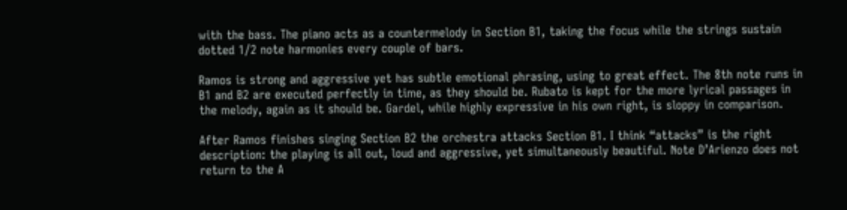with the bass. The piano acts as a countermelody in Section B1, taking the focus while the strings sustain dotted 1/2 note harmonies every couple of bars.

Ramos is strong and aggressive yet has subtle emotional phrasing, using to great effect. The 8th note runs in B1 and B2 are executed perfectly in time, as they should be. Rubato is kept for the more lyrical passages in the melody, again as it should be. Gardel, while highly expressive in his own right, is sloppy in comparison.

After Ramos finishes singing Section B2 the orchestra attacks Section B1. I think “attacks” is the right description: the playing is all out, loud and aggressive, yet simultaneously beautiful. Note D’Arienzo does not return to the A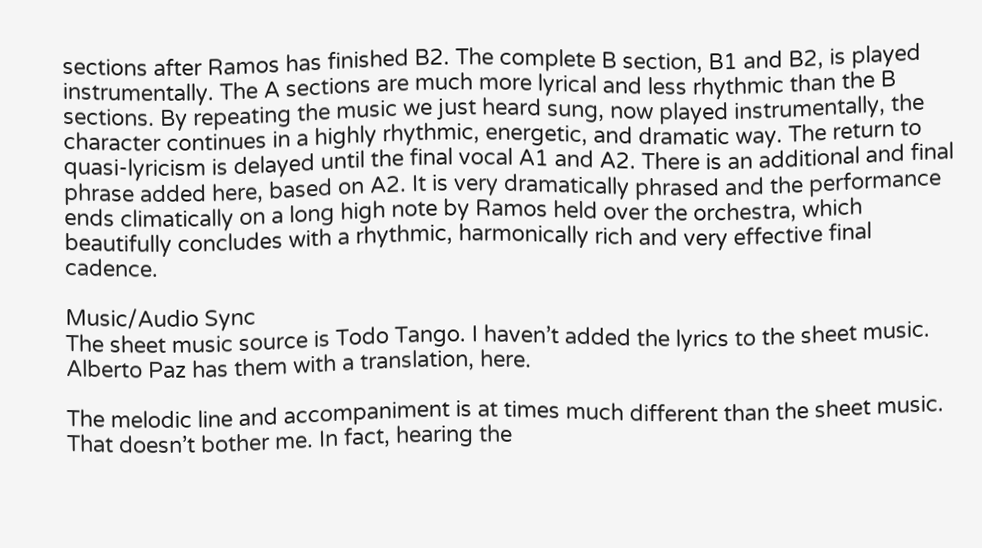sections after Ramos has finished B2. The complete B section, B1 and B2, is played instrumentally. The A sections are much more lyrical and less rhythmic than the B sections. By repeating the music we just heard sung, now played instrumentally, the character continues in a highly rhythmic, energetic, and dramatic way. The return to quasi-lyricism is delayed until the final vocal A1 and A2. There is an additional and final phrase added here, based on A2. It is very dramatically phrased and the performance ends climatically on a long high note by Ramos held over the orchestra, which beautifully concludes with a rhythmic, harmonically rich and very effective final cadence.

Music/Audio Sync
The sheet music source is Todo Tango. I haven’t added the lyrics to the sheet music. Alberto Paz has them with a translation, here.

The melodic line and accompaniment is at times much different than the sheet music. That doesn’t bother me. In fact, hearing the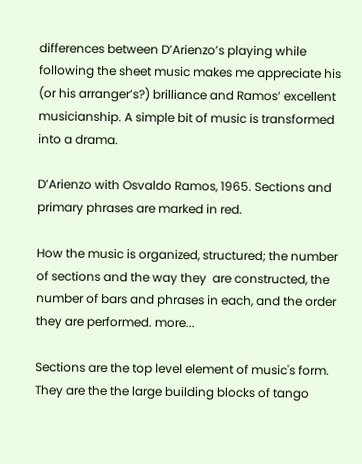differences between D’Arienzo’s playing while following the sheet music makes me appreciate his (or his arranger’s?) brilliance and Ramos’ excellent musicianship. A simple bit of music is transformed into a drama.

D’Arienzo with Osvaldo Ramos, 1965. Sections and primary phrases are marked in red.

How the music is organized, structured; the number of sections and the way they  are constructed, the number of bars and phrases in each, and the order they are performed. more...

Sections are the top level element of music's form. They are the the large building blocks of tango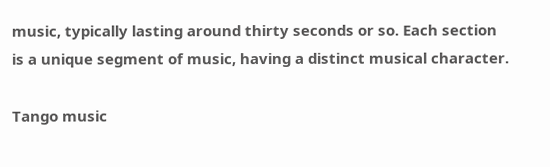music, typically lasting around thirty seconds or so. Each section is a unique segment of music, having a distinct musical character.

Tango music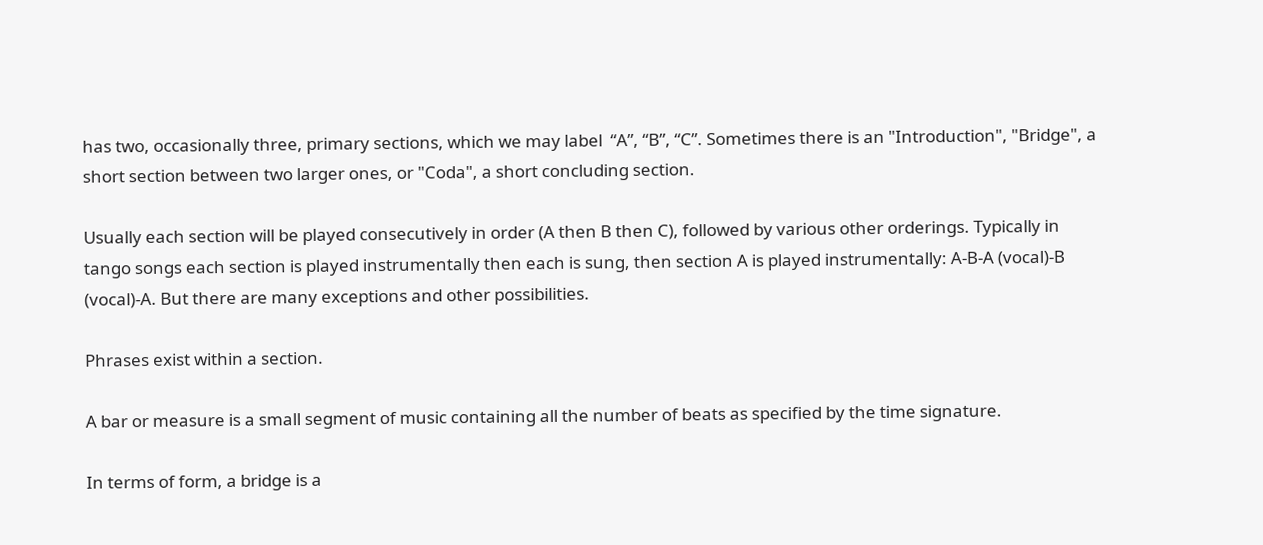has two, occasionally three, primary sections, which we may label  “A”, “B”, “C”. Sometimes there is an "Introduction", "Bridge", a short section between two larger ones, or "Coda", a short concluding section.

Usually each section will be played consecutively in order (A then B then C), followed by various other orderings. Typically in tango songs each section is played instrumentally then each is sung, then section A is played instrumentally: A-B-A (vocal)-B (vocal)-A. But there are many exceptions and other possibilities.

Phrases exist within a section.

A bar or measure is a small segment of music containing all the number of beats as specified by the time signature.

In terms of form, a bridge is a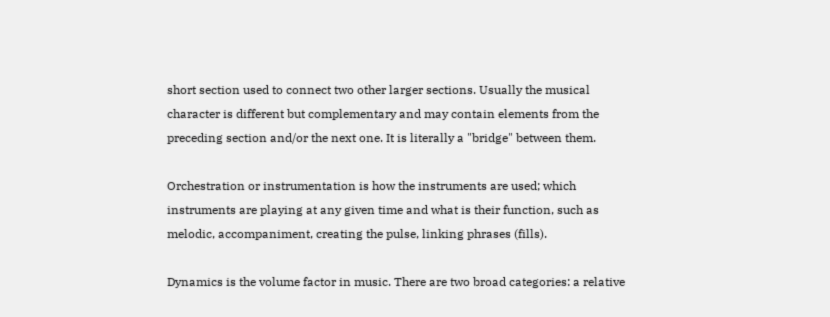short section used to connect two other larger sections. Usually the musical character is different but complementary and may contain elements from the preceding section and/or the next one. It is literally a "bridge" between them.

Orchestration or instrumentation is how the instruments are used; which instruments are playing at any given time and what is their function, such as melodic, accompaniment, creating the pulse, linking phrases (fills).

Dynamics is the volume factor in music. There are two broad categories: a relative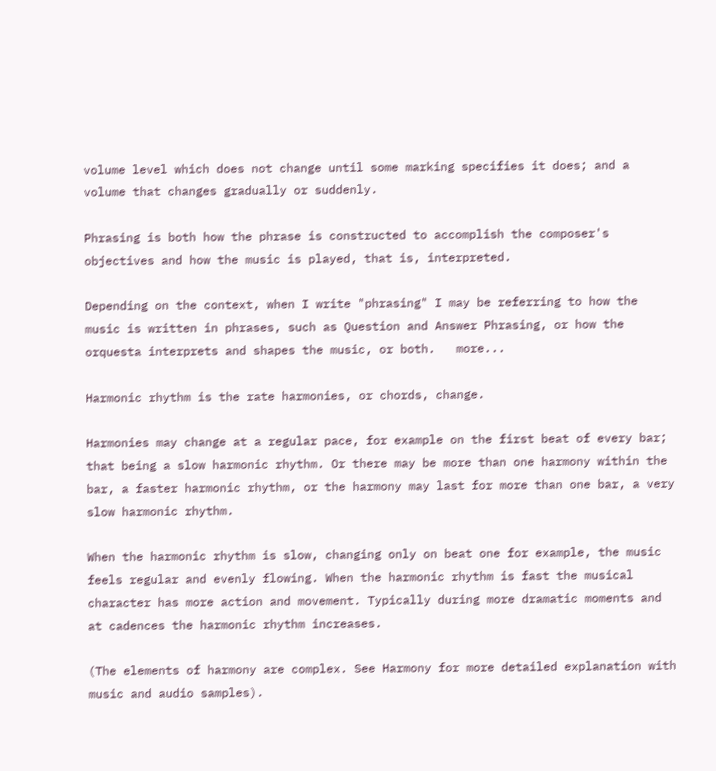volume level which does not change until some marking specifies it does; and a volume that changes gradually or suddenly.

Phrasing is both how the phrase is constructed to accomplish the composer's objectives and how the music is played, that is, interpreted.

Depending on the context, when I write "phrasing" I may be referring to how the music is written in phrases, such as Question and Answer Phrasing, or how the orquesta interprets and shapes the music, or both.   more...

Harmonic rhythm is the rate harmonies, or chords, change.

Harmonies may change at a regular pace, for example on the first beat of every bar; that being a slow harmonic rhythm. Or there may be more than one harmony within the bar, a faster harmonic rhythm, or the harmony may last for more than one bar, a very slow harmonic rhythm.

When the harmonic rhythm is slow, changing only on beat one for example, the music feels regular and evenly flowing. When the harmonic rhythm is fast the musical character has more action and movement. Typically during more dramatic moments and at cadences the harmonic rhythm increases.

(The elements of harmony are complex. See Harmony for more detailed explanation with music and audio samples).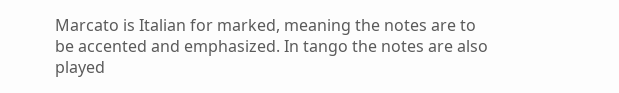Marcato is Italian for marked, meaning the notes are to be accented and emphasized. In tango the notes are also played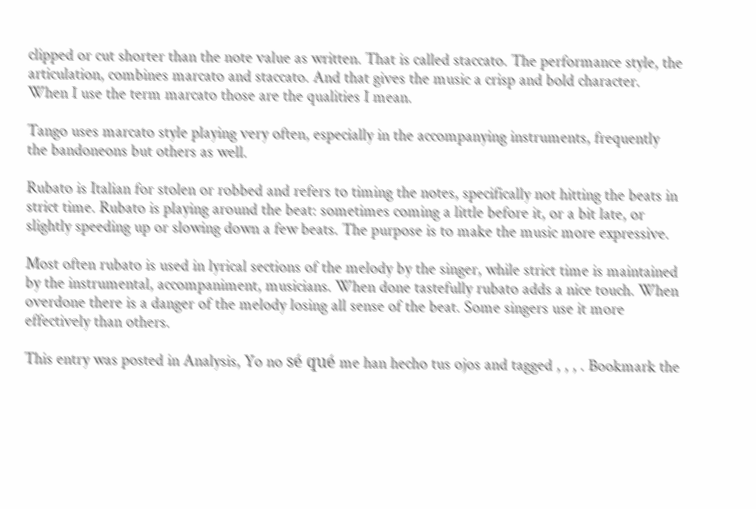clipped or cut shorter than the note value as written. That is called staccato. The performance style, the articulation, combines marcato and staccato. And that gives the music a crisp and bold character. When I use the term marcato those are the qualities I mean.

Tango uses marcato style playing very often, especially in the accompanying instruments, frequently the bandoneons but others as well.

Rubato is Italian for stolen or robbed and refers to timing the notes, specifically not hitting the beats in strict time. Rubato is playing around the beat: sometimes coming a little before it, or a bit late, or slightly speeding up or slowing down a few beats. The purpose is to make the music more expressive.

Most often rubato is used in lyrical sections of the melody by the singer, while strict time is maintained by the instrumental, accompaniment, musicians. When done tastefully rubato adds a nice touch. When overdone there is a danger of the melody losing all sense of the beat. Some singers use it more effectively than others.

This entry was posted in Analysis, Yo no sé qué me han hecho tus ojos and tagged , , , . Bookmark the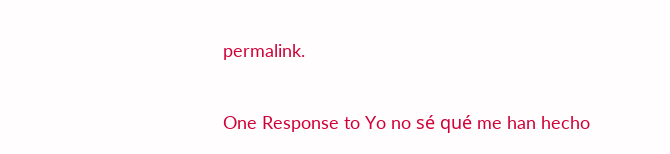permalink.

One Response to Yo no sé qué me han hecho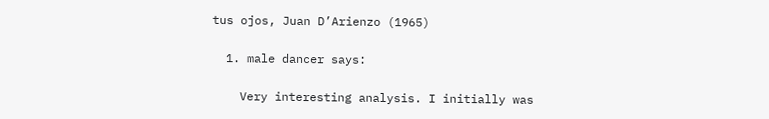tus ojos, Juan D’Arienzo (1965)

  1. male dancer says:

    Very interesting analysis. I initially was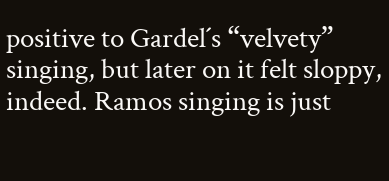positive to Gardel´s “velvety” singing, but later on it felt sloppy, indeed. Ramos singing is just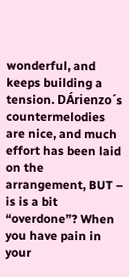wonderful, and keeps building a tension. DÁrienzo´s countermelodies are nice, and much effort has been laid on the arrangement, BUT – is is a bit “overdone”? When you have pain in your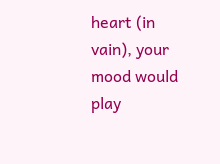heart (in vain), your mood would play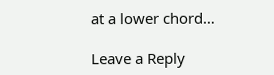at a lower chord…

Leave a Reply